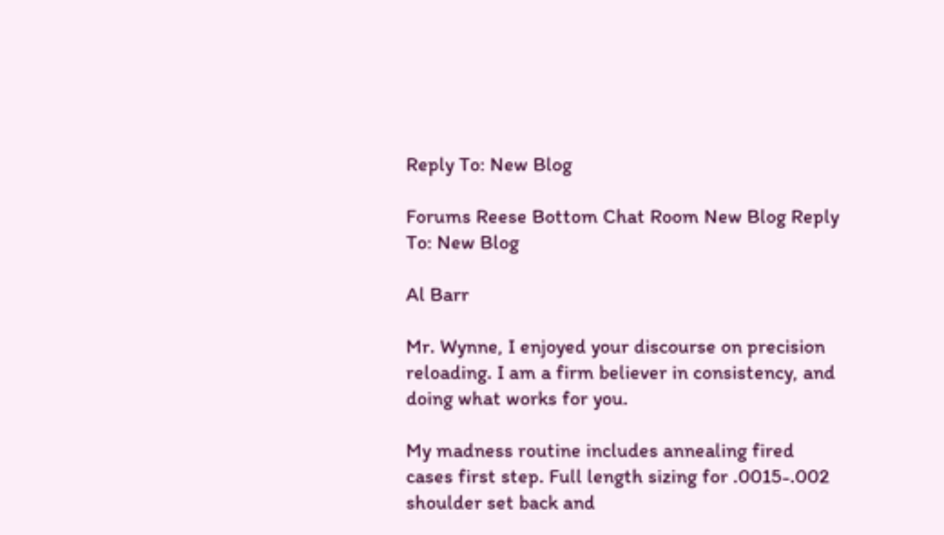Reply To: New Blog

Forums Reese Bottom Chat Room New Blog Reply To: New Blog

Al Barr

Mr. Wynne, I enjoyed your discourse on precision reloading. I am a firm believer in consistency, and doing what works for you.

My madness routine includes annealing fired cases first step. Full length sizing for .0015-.002 shoulder set back and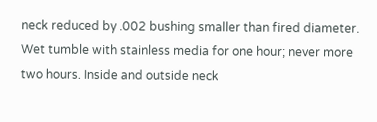neck reduced by .002 bushing smaller than fired diameter. Wet tumble with stainless media for one hour; never more two hours. Inside and outside neck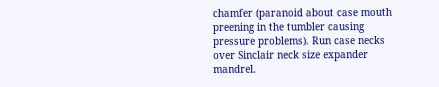chamfer (paranoid about case mouth preening in the tumbler causing pressure problems). Run case necks over Sinclair neck size expander mandrel.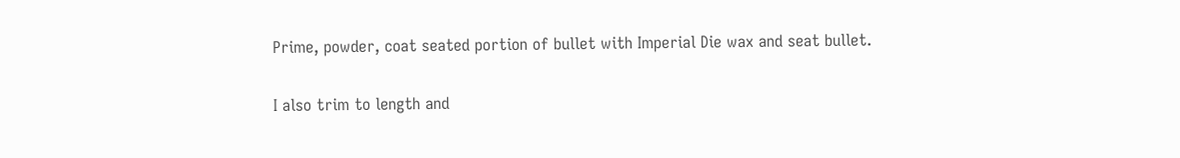Prime, powder, coat seated portion of bullet with Imperial Die wax and seat bullet.

I also trim to length and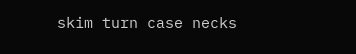skim turn case necks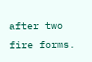after two fire forms.